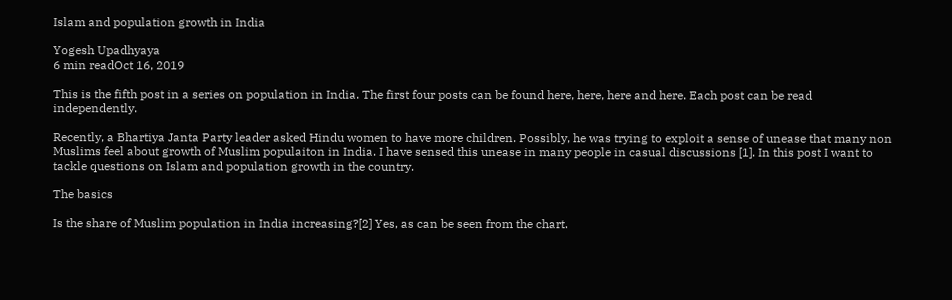Islam and population growth in India

Yogesh Upadhyaya
6 min readOct 16, 2019

This is the fifth post in a series on population in India. The first four posts can be found here, here, here and here. Each post can be read independently.

Recently, a Bhartiya Janta Party leader asked Hindu women to have more children. Possibly, he was trying to exploit a sense of unease that many non Muslims feel about growth of Muslim populaiton in India. I have sensed this unease in many people in casual discussions [1]. In this post I want to tackle questions on Islam and population growth in the country.

The basics

Is the share of Muslim population in India increasing?[2] Yes, as can be seen from the chart.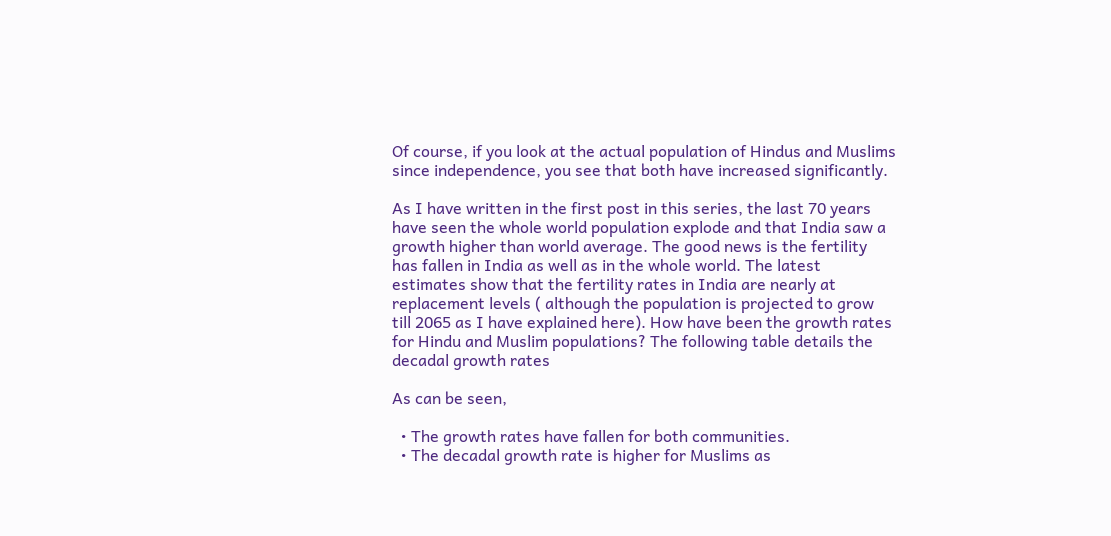Of course, if you look at the actual population of Hindus and Muslims since independence, you see that both have increased significantly.

As I have written in the first post in this series, the last 70 years have seen the whole world population explode and that India saw a growth higher than world average. The good news is the fertility has fallen in India as well as in the whole world. The latest estimates show that the fertility rates in India are nearly at replacement levels ( although the population is projected to grow till 2065 as I have explained here). How have been the growth rates for Hindu and Muslim populations? The following table details the decadal growth rates

As can be seen,

  • The growth rates have fallen for both communities.
  • The decadal growth rate is higher for Muslims as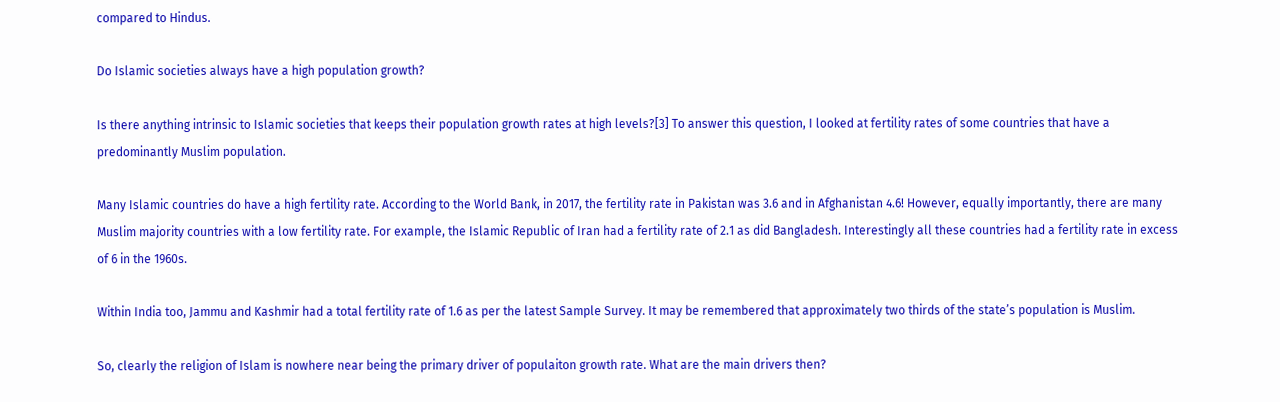compared to Hindus.

Do Islamic societies always have a high population growth?

Is there anything intrinsic to Islamic societies that keeps their population growth rates at high levels?[3] To answer this question, I looked at fertility rates of some countries that have a predominantly Muslim population.

Many Islamic countries do have a high fertility rate. According to the World Bank, in 2017, the fertility rate in Pakistan was 3.6 and in Afghanistan 4.6! However, equally importantly, there are many Muslim majority countries with a low fertility rate. For example, the Islamic Republic of Iran had a fertility rate of 2.1 as did Bangladesh. Interestingly all these countries had a fertility rate in excess of 6 in the 1960s.

Within India too, Jammu and Kashmir had a total fertility rate of 1.6 as per the latest Sample Survey. It may be remembered that approximately two thirds of the state’s population is Muslim.

So, clearly the religion of Islam is nowhere near being the primary driver of populaiton growth rate. What are the main drivers then?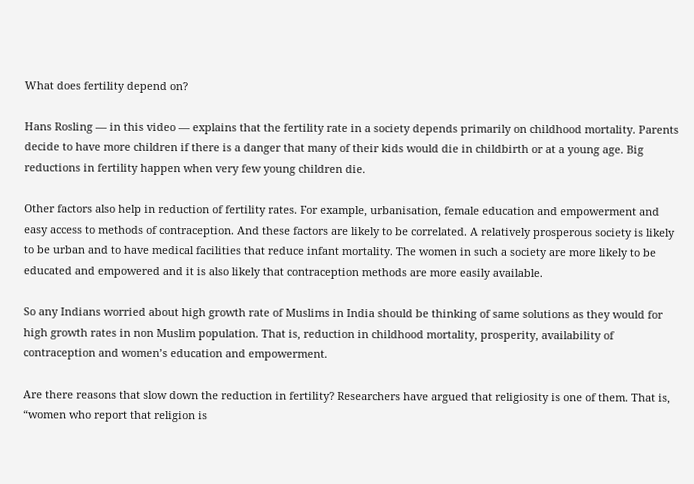What does fertility depend on?

Hans Rosling — in this video — explains that the fertility rate in a society depends primarily on childhood mortality. Parents decide to have more children if there is a danger that many of their kids would die in childbirth or at a young age. Big reductions in fertility happen when very few young children die.

Other factors also help in reduction of fertility rates. For example, urbanisation, female education and empowerment and easy access to methods of contraception. And these factors are likely to be correlated. A relatively prosperous society is likely to be urban and to have medical facilities that reduce infant mortality. The women in such a society are more likely to be educated and empowered and it is also likely that contraception methods are more easily available.

So any Indians worried about high growth rate of Muslims in India should be thinking of same solutions as they would for high growth rates in non Muslim population. That is, reduction in childhood mortality, prosperity, availability of contraception and women’s education and empowerment.

Are there reasons that slow down the reduction in fertility? Researchers have argued that religiosity is one of them. That is, “women who report that religion is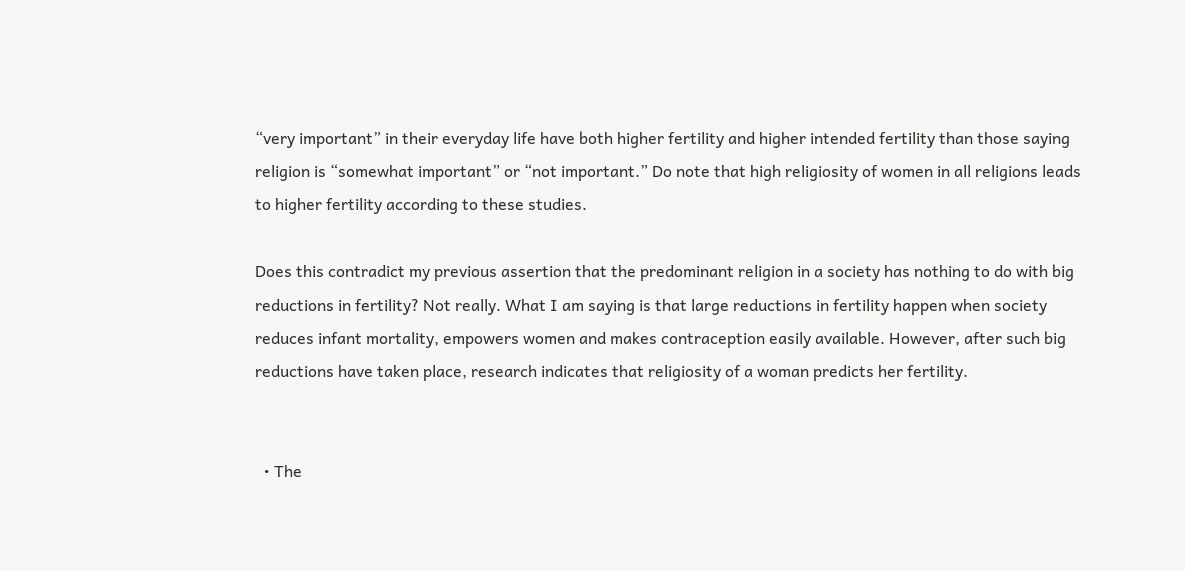“very important” in their everyday life have both higher fertility and higher intended fertility than those saying religion is “somewhat important” or “not important.” Do note that high religiosity of women in all religions leads to higher fertility according to these studies.

Does this contradict my previous assertion that the predominant religion in a society has nothing to do with big reductions in fertility? Not really. What I am saying is that large reductions in fertility happen when society reduces infant mortality, empowers women and makes contraception easily available. However, after such big reductions have taken place, research indicates that religiosity of a woman predicts her fertility.


  • The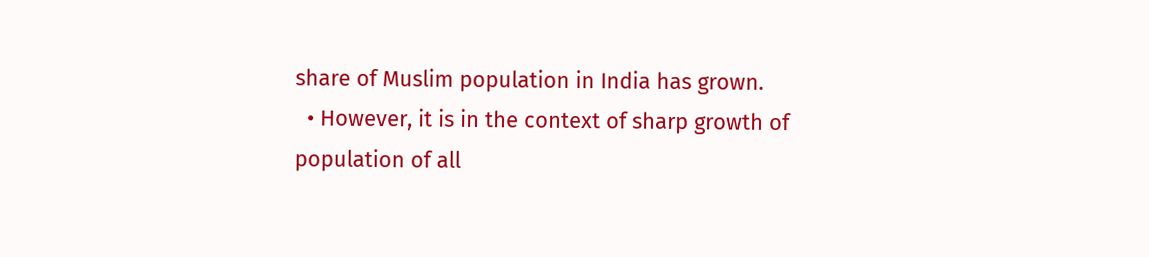share of Muslim population in India has grown.
  • However, it is in the context of sharp growth of population of all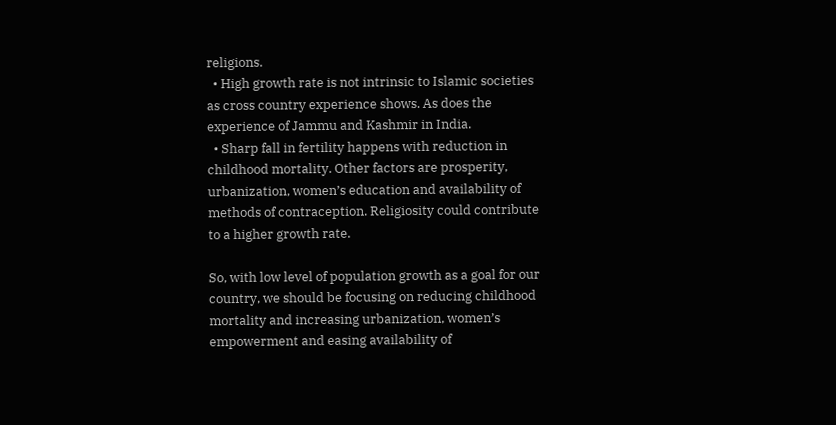religions.
  • High growth rate is not intrinsic to Islamic societies as cross country experience shows. As does the experience of Jammu and Kashmir in India.
  • Sharp fall in fertility happens with reduction in childhood mortality. Other factors are prosperity, urbanization, women’s education and availability of methods of contraception. Religiosity could contribute to a higher growth rate.

So, with low level of population growth as a goal for our country, we should be focusing on reducing childhood mortality and increasing urbanization, women’s empowerment and easing availability of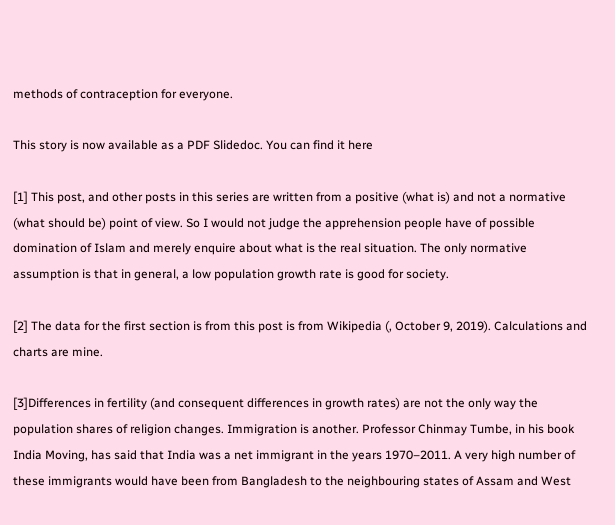methods of contraception for everyone.

This story is now available as a PDF Slidedoc. You can find it here

[1] This post, and other posts in this series are written from a positive (what is) and not a normative (what should be) point of view. So I would not judge the apprehension people have of possible domination of Islam and merely enquire about what is the real situation. The only normative assumption is that in general, a low population growth rate is good for society.

[2] The data for the first section is from this post is from Wikipedia (, October 9, 2019). Calculations and charts are mine.

[3]Differences in fertility (and consequent differences in growth rates) are not the only way the population shares of religion changes. Immigration is another. Professor Chinmay Tumbe, in his book India Moving, has said that India was a net immigrant in the years 1970–2011. A very high number of these immigrants would have been from Bangladesh to the neighbouring states of Assam and West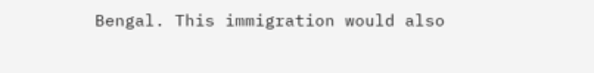Bengal. This immigration would also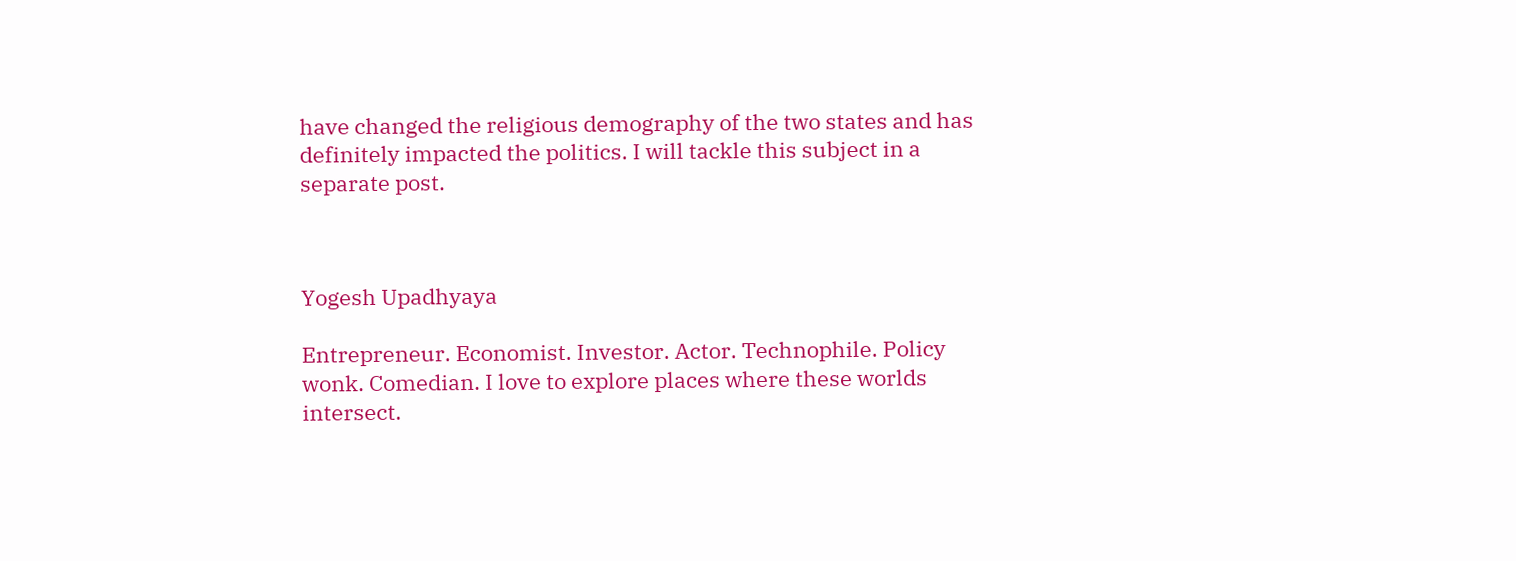have changed the religious demography of the two states and has definitely impacted the politics. I will tackle this subject in a separate post.



Yogesh Upadhyaya

Entrepreneur. Economist. Investor. Actor. Technophile. Policy wonk. Comedian. I love to explore places where these worlds intersect.